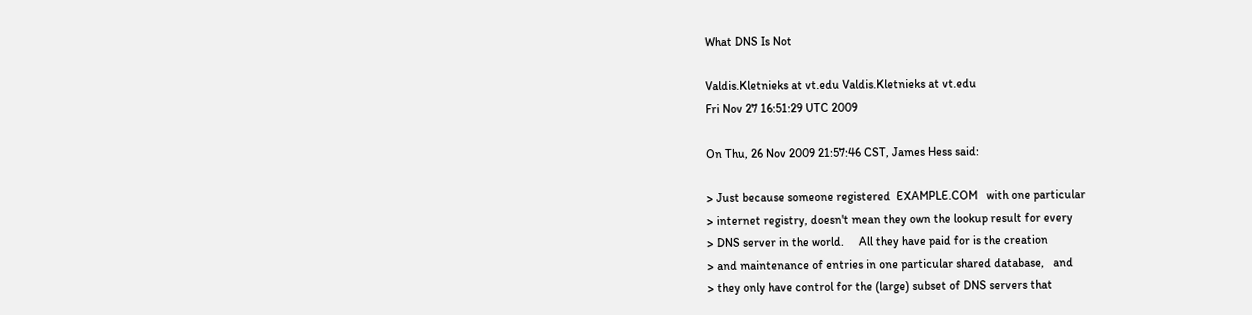What DNS Is Not

Valdis.Kletnieks at vt.edu Valdis.Kletnieks at vt.edu
Fri Nov 27 16:51:29 UTC 2009

On Thu, 26 Nov 2009 21:57:46 CST, James Hess said:

> Just because someone registered  EXAMPLE.COM   with one particular
> internet registry, doesn't mean they own the lookup result for every
> DNS server in the world.     All they have paid for is the creation
> and maintenance of entries in one particular shared database,   and
> they only have control for the (large) subset of DNS servers that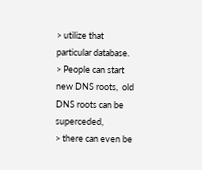> utilize that particular database.
> People can start new DNS roots,  old DNS roots can be superceded,
> there can even be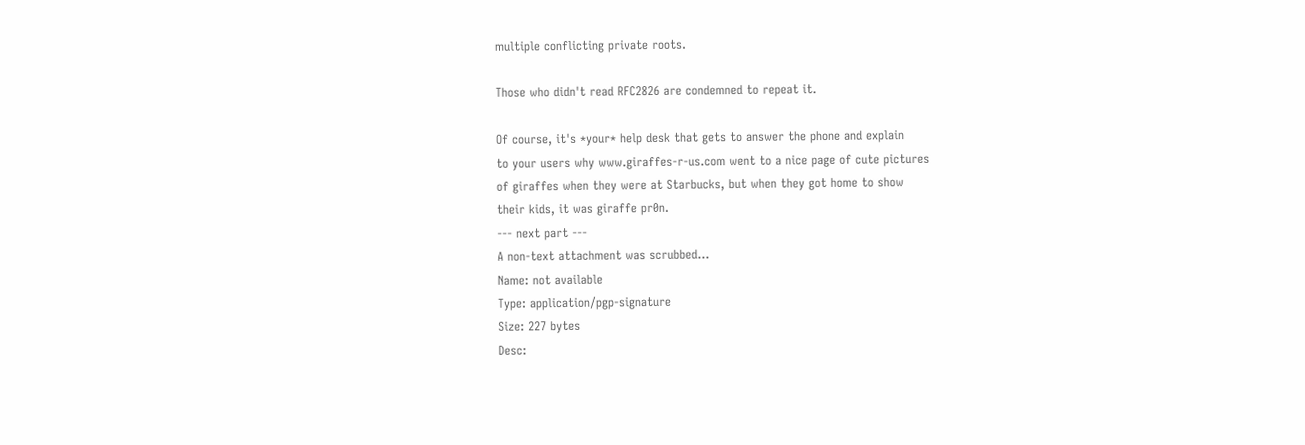multiple conflicting private roots.

Those who didn't read RFC2826 are condemned to repeat it.

Of course, it's *your* help desk that gets to answer the phone and explain
to your users why www.giraffes-r-us.com went to a nice page of cute pictures
of giraffes when they were at Starbucks, but when they got home to show
their kids, it was giraffe pr0n.
--- next part ---
A non-text attachment was scrubbed...
Name: not available
Type: application/pgp-signature
Size: 227 bytes
Desc: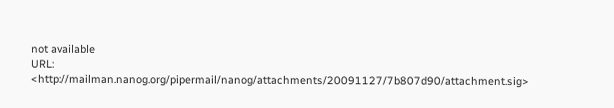not available
URL: <http://mailman.nanog.org/pipermail/nanog/attachments/20091127/7b807d90/attachment.sig>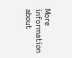More information about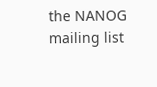the NANOG mailing list